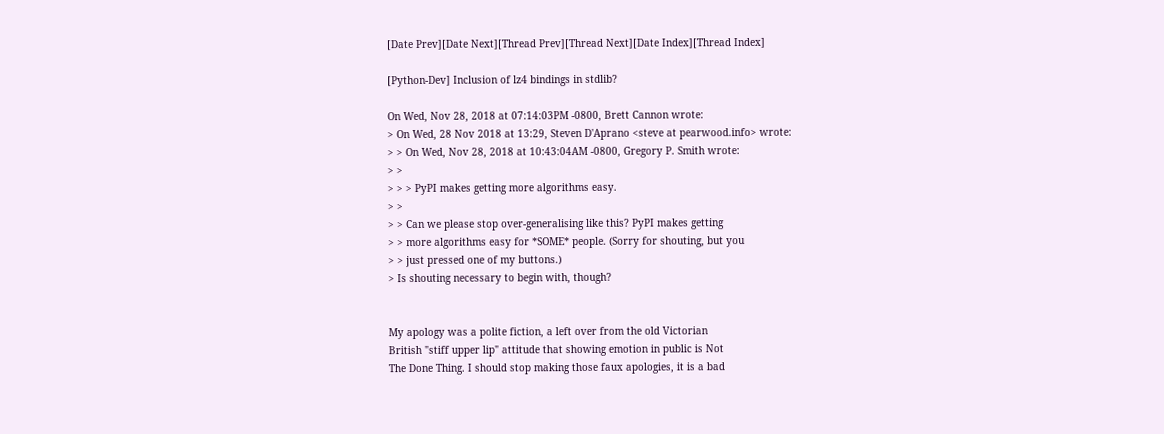[Date Prev][Date Next][Thread Prev][Thread Next][Date Index][Thread Index]

[Python-Dev] Inclusion of lz4 bindings in stdlib?

On Wed, Nov 28, 2018 at 07:14:03PM -0800, Brett Cannon wrote:
> On Wed, 28 Nov 2018 at 13:29, Steven D'Aprano <steve at pearwood.info> wrote:
> > On Wed, Nov 28, 2018 at 10:43:04AM -0800, Gregory P. Smith wrote:
> >
> > > PyPI makes getting more algorithms easy.
> >
> > Can we please stop over-generalising like this? PyPI makes getting
> > more algorithms easy for *SOME* people. (Sorry for shouting, but you
> > just pressed one of my buttons.)
> Is shouting necessary to begin with, though?


My apology was a polite fiction, a left over from the old Victorian
British "stiff upper lip" attitude that showing emotion in public is Not
The Done Thing. I should stop making those faux apologies, it is a bad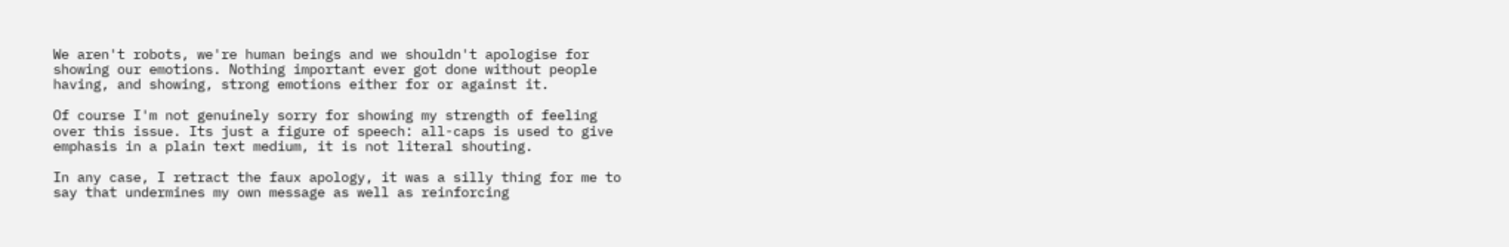We aren't robots, we're human beings and we shouldn't apologise for
showing our emotions. Nothing important ever got done without people
having, and showing, strong emotions either for or against it.

Of course I'm not genuinely sorry for showing my strength of feeling
over this issue. Its just a figure of speech: all-caps is used to give
emphasis in a plain text medium, it is not literal shouting.

In any case, I retract the faux apology, it was a silly thing for me to
say that undermines my own message as well as reinforcing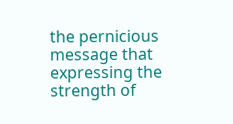the pernicious
message that expressing the strength of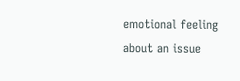emotional feeling about an issue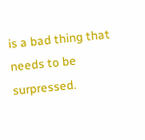is a bad thing that needs to be surpressed.